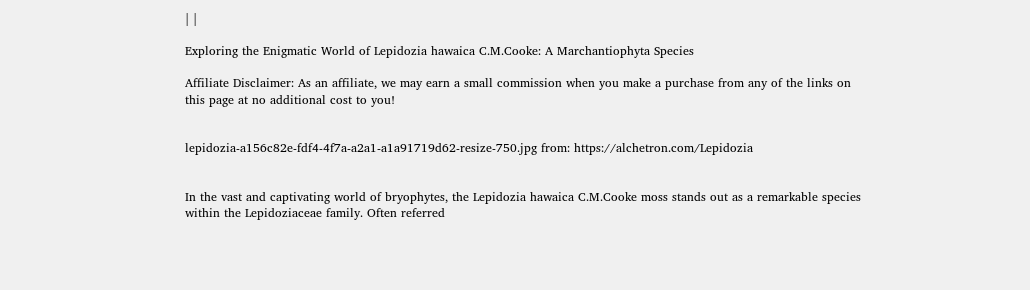| |

Exploring the Enigmatic World of Lepidozia hawaica C.M.Cooke: A Marchantiophyta Species

Affiliate Disclaimer: As an affiliate, we may earn a small commission when you make a purchase from any of the links on this page at no additional cost to you!


lepidozia-a156c82e-fdf4-4f7a-a2a1-a1a91719d62-resize-750.jpg from: https://alchetron.com/Lepidozia


In the vast and captivating world of bryophytes, the Lepidozia hawaica C.M.Cooke moss stands out as a remarkable species within the Lepidoziaceae family. Often referred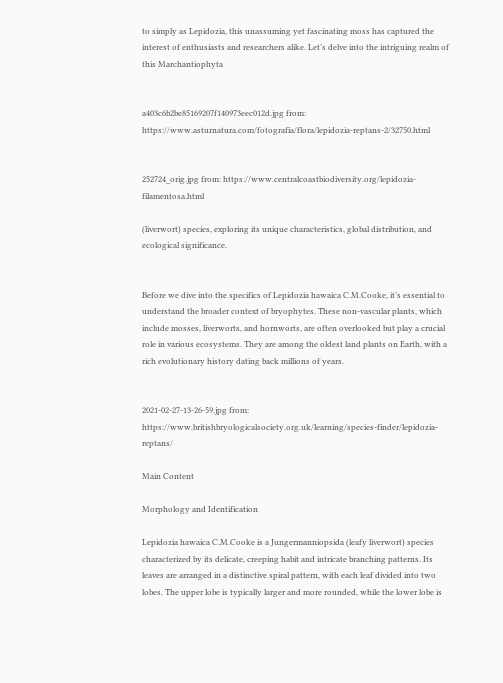to simply as Lepidozia, this unassuming yet fascinating moss has captured the interest of enthusiasts and researchers alike. Let’s delve into the intriguing realm of this Marchantiophyta


a403c6b2be85169207f140973eec012d.jpg from: https://www.asturnatura.com/fotografia/flora/lepidozia-reptans-2/32750.html


252724_orig.jpg from: https://www.centralcoastbiodiversity.org/lepidozia-filamentosa.html

(liverwort) species, exploring its unique characteristics, global distribution, and ecological significance.


Before we dive into the specifics of Lepidozia hawaica C.M.Cooke, it’s essential to understand the broader context of bryophytes. These non-vascular plants, which include mosses, liverworts, and hornworts, are often overlooked but play a crucial role in various ecosystems. They are among the oldest land plants on Earth, with a rich evolutionary history dating back millions of years.


2021-02-27-13-26-59.jpg from: https://www.britishbryologicalsociety.org.uk/learning/species-finder/lepidozia-reptans/

Main Content

Morphology and Identification

Lepidozia hawaica C.M.Cooke is a Jungermanniopsida (leafy liverwort) species characterized by its delicate, creeping habit and intricate branching patterns. Its leaves are arranged in a distinctive spiral pattern, with each leaf divided into two lobes. The upper lobe is typically larger and more rounded, while the lower lobe is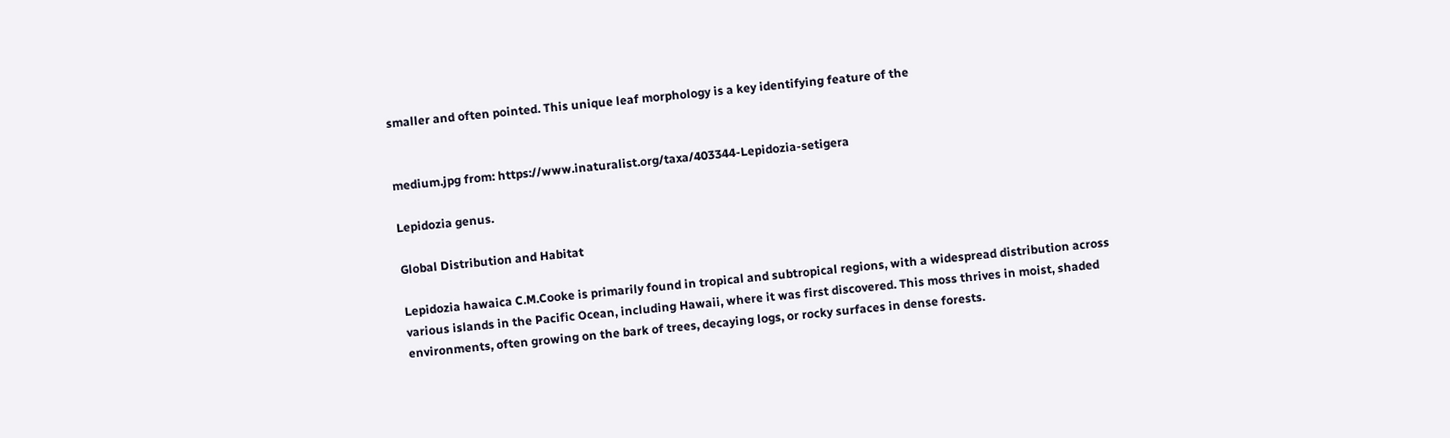smaller and often pointed. This unique leaf morphology is a key identifying feature of the


medium.jpg from: https://www.inaturalist.org/taxa/403344-Lepidozia-setigera

Lepidozia genus.

Global Distribution and Habitat

Lepidozia hawaica C.M.Cooke is primarily found in tropical and subtropical regions, with a widespread distribution across various islands in the Pacific Ocean, including Hawaii, where it was first discovered. This moss thrives in moist, shaded environments, often growing on the bark of trees, decaying logs, or rocky surfaces in dense forests.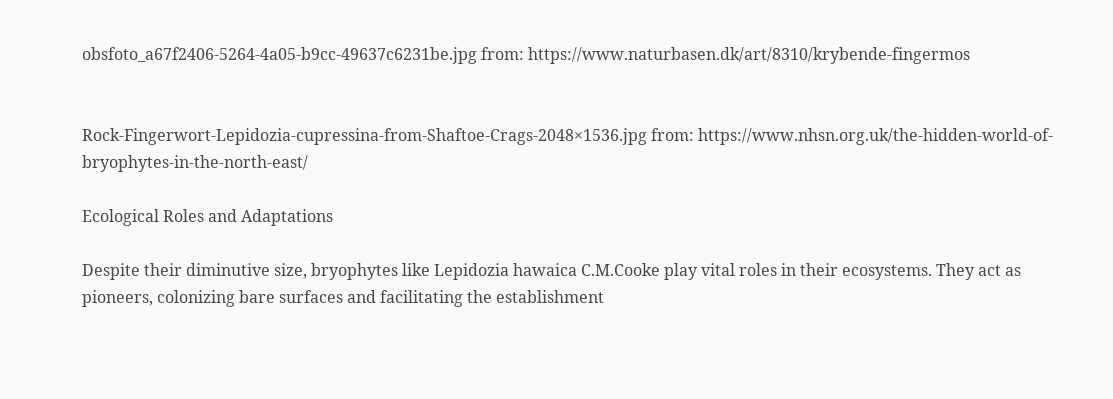obsfoto_a67f2406-5264-4a05-b9cc-49637c6231be.jpg from: https://www.naturbasen.dk/art/8310/krybende-fingermos


Rock-Fingerwort-Lepidozia-cupressina-from-Shaftoe-Crags-2048×1536.jpg from: https://www.nhsn.org.uk/the-hidden-world-of-bryophytes-in-the-north-east/

Ecological Roles and Adaptations

Despite their diminutive size, bryophytes like Lepidozia hawaica C.M.Cooke play vital roles in their ecosystems. They act as pioneers, colonizing bare surfaces and facilitating the establishment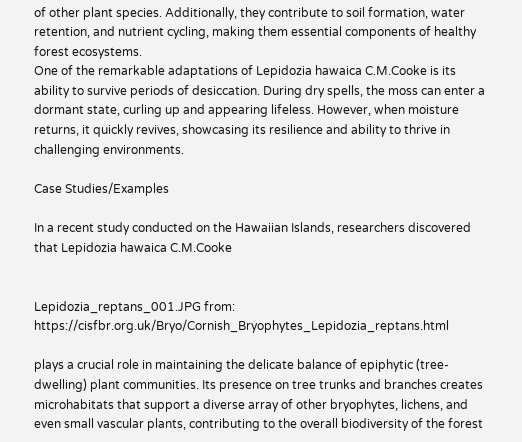of other plant species. Additionally, they contribute to soil formation, water retention, and nutrient cycling, making them essential components of healthy forest ecosystems.
One of the remarkable adaptations of Lepidozia hawaica C.M.Cooke is its ability to survive periods of desiccation. During dry spells, the moss can enter a dormant state, curling up and appearing lifeless. However, when moisture returns, it quickly revives, showcasing its resilience and ability to thrive in challenging environments.

Case Studies/Examples

In a recent study conducted on the Hawaiian Islands, researchers discovered that Lepidozia hawaica C.M.Cooke


Lepidozia_reptans_001.JPG from: https://cisfbr.org.uk/Bryo/Cornish_Bryophytes_Lepidozia_reptans.html

plays a crucial role in maintaining the delicate balance of epiphytic (tree-dwelling) plant communities. Its presence on tree trunks and branches creates microhabitats that support a diverse array of other bryophytes, lichens, and even small vascular plants, contributing to the overall biodiversity of the forest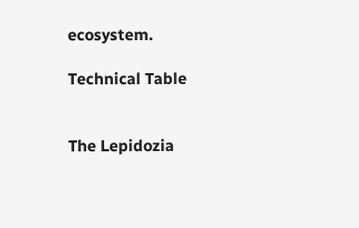ecosystem.

Technical Table


The Lepidozia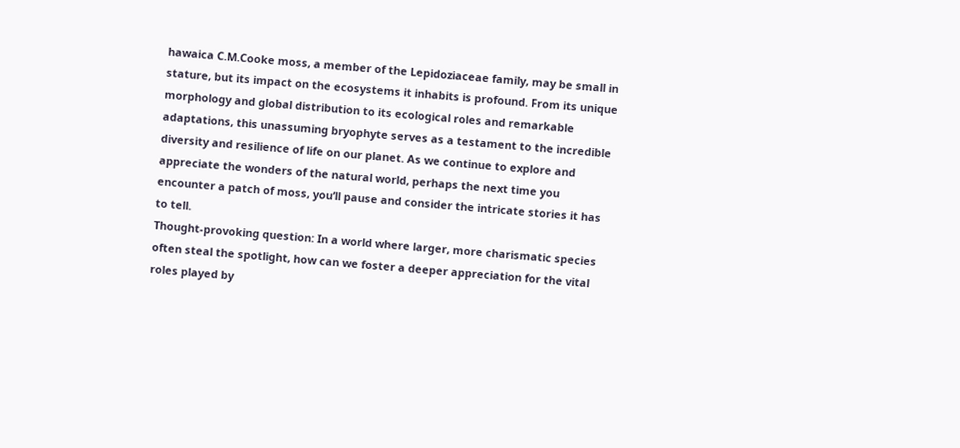hawaica C.M.Cooke moss, a member of the Lepidoziaceae family, may be small in stature, but its impact on the ecosystems it inhabits is profound. From its unique morphology and global distribution to its ecological roles and remarkable adaptations, this unassuming bryophyte serves as a testament to the incredible diversity and resilience of life on our planet. As we continue to explore and appreciate the wonders of the natural world, perhaps the next time you encounter a patch of moss, you’ll pause and consider the intricate stories it has to tell.
Thought-provoking question: In a world where larger, more charismatic species often steal the spotlight, how can we foster a deeper appreciation for the vital roles played by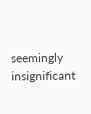seemingly insignificant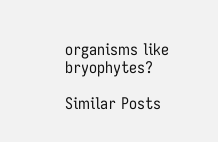organisms like bryophytes?

Similar Posts